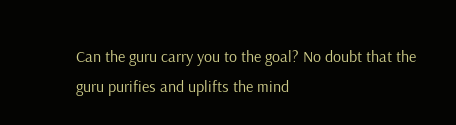Can the guru carry you to the goal? No doubt that the guru purifies and uplifts the mind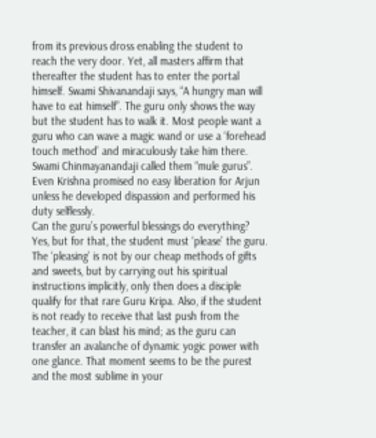from its previous dross enabling the student to reach the very door. Yet, all masters affirm that thereafter the student has to enter the portal himself. Swami Shivanandaji says, “A hungry man will have to eat himself”. The guru only shows the way but the student has to walk it. Most people want a guru who can wave a magic wand or use a ‘forehead touch method’ and miraculously take him there. Swami Chinmayanandaji called them “mule gurus”. Even Krishna promised no easy liberation for Arjun unless he developed dispassion and performed his duty selflessly.
Can the guru’s powerful blessings do everything? Yes, but for that, the student must ‘please’ the guru. The ‘pleasing’ is not by our cheap methods of gifts and sweets, but by carrying out his spiritual instructions implicitly, only then does a disciple qualify for that rare Guru Kripa. Also, if the student is not ready to receive that last push from the teacher, it can blast his mind; as the guru can transfer an avalanche of dynamic yogic power with one glance. That moment seems to be the purest and the most sublime in your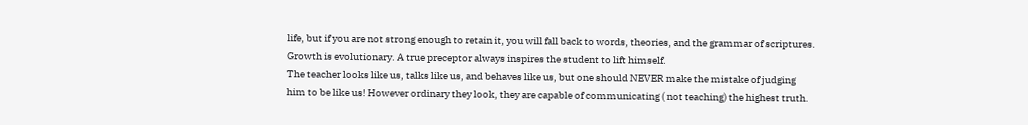life, but if you are not strong enough to retain it, you will fall back to words, theories, and the grammar of scriptures. Growth is evolutionary. A true preceptor always inspires the student to lift himself.
The teacher looks like us, talks like us, and behaves like us, but one should NEVER make the mistake of judging him to be like us! However ordinary they look, they are capable of communicating ( not teaching) the highest truth.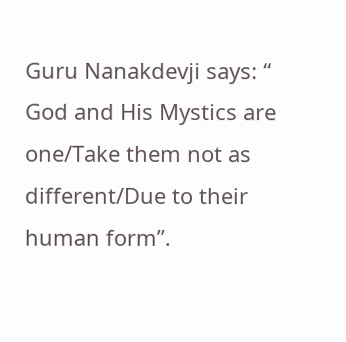Guru Nanakdevji says: “ God and His Mystics are one/Take them not as different/Due to their human form”.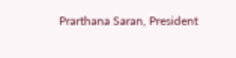Prarthana Saran, President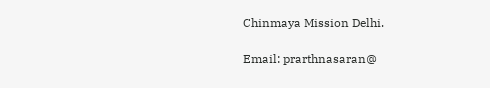Chinmaya Mission Delhi.

Email: prarthnasaran@